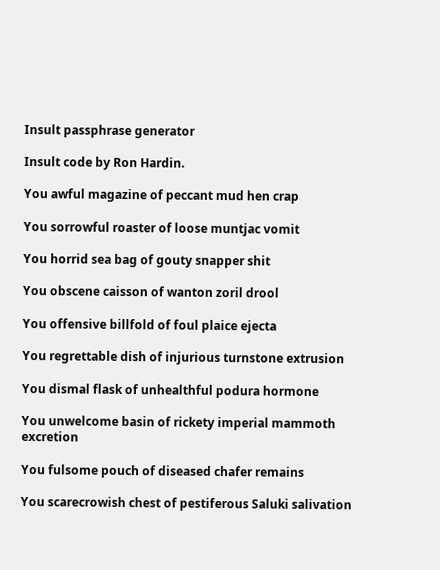Insult passphrase generator

Insult code by Ron Hardin.

You awful magazine of peccant mud hen crap

You sorrowful roaster of loose muntjac vomit

You horrid sea bag of gouty snapper shit

You obscene caisson of wanton zoril drool

You offensive billfold of foul plaice ejecta

You regrettable dish of injurious turnstone extrusion

You dismal flask of unhealthful podura hormone

You unwelcome basin of rickety imperial mammoth excretion

You fulsome pouch of diseased chafer remains

You scarecrowish chest of pestiferous Saluki salivation